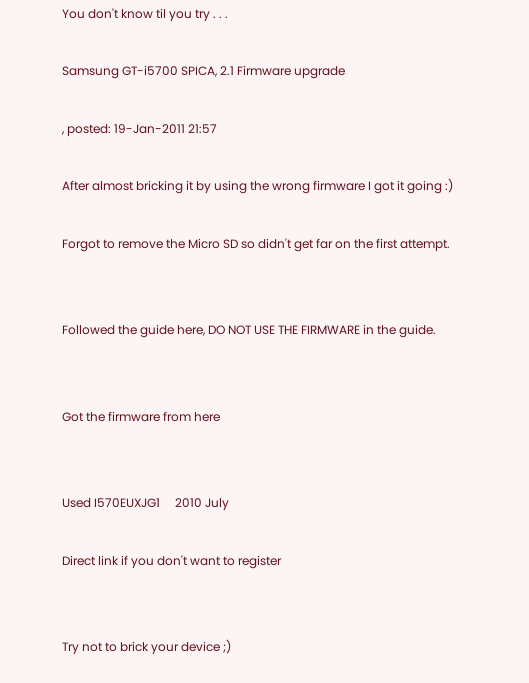You don't know til you try . . .

Samsung GT-i5700 SPICA, 2.1 Firmware upgrade

, posted: 19-Jan-2011 21:57

After almost bricking it by using the wrong firmware I got it going :)

Forgot to remove the Micro SD so didn't get far on the first attempt.


Followed the guide here, DO NOT USE THE FIRMWARE in the guide.


Got the firmware from here


Used I570EUXJG1     2010 July

Direct link if you don't want to register


Try not to brick your device ;)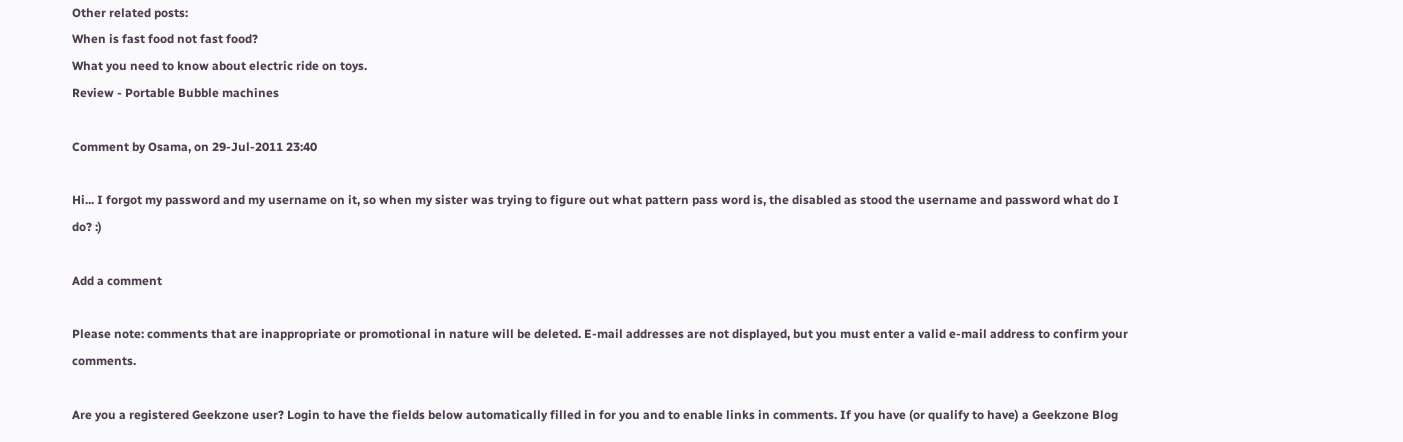Other related posts:
When is fast food not fast food?
What you need to know about electric ride on toys.
Review - Portable Bubble machines

Comment by Osama, on 29-Jul-2011 23:40

Hi... I forgot my password and my username on it, so when my sister was trying to figure out what pattern pass word is, the disabled as stood the username and password what do I do? :)

Add a comment

Please note: comments that are inappropriate or promotional in nature will be deleted. E-mail addresses are not displayed, but you must enter a valid e-mail address to confirm your comments.

Are you a registered Geekzone user? Login to have the fields below automatically filled in for you and to enable links in comments. If you have (or qualify to have) a Geekzone Blog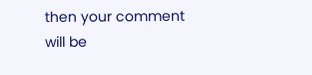then your comment will be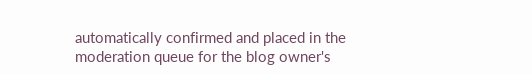automatically confirmed and placed in the moderation queue for the blog owner's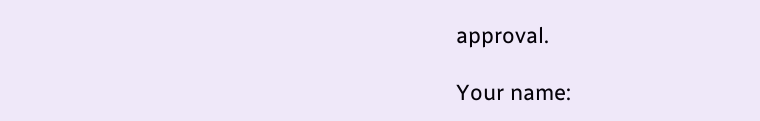approval.

Your name: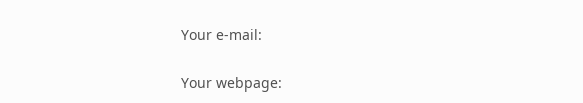Your e-mail:

Your webpage: